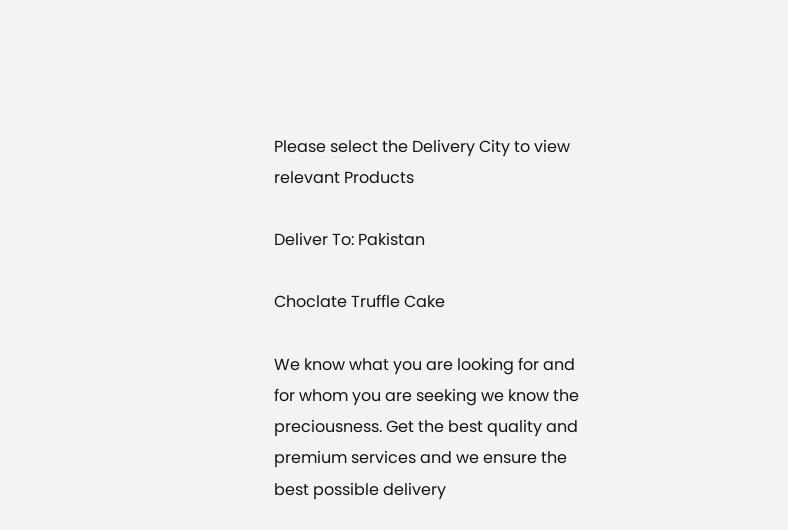Please select the Delivery City to view relevant Products

Deliver To: Pakistan

Choclate Truffle Cake

We know what you are looking for and for whom you are seeking we know the preciousness. Get the best quality and premium services and we ensure the best possible delivery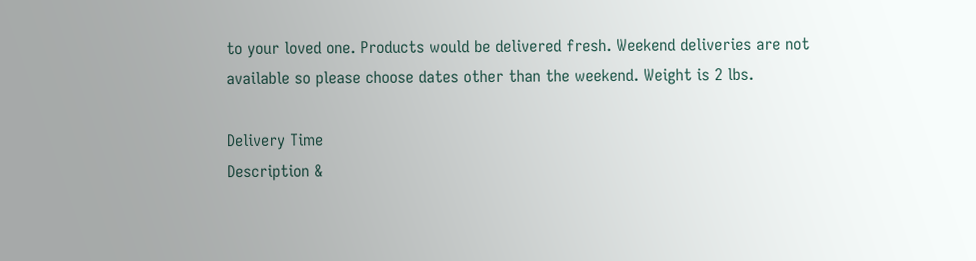to your loved one. Products would be delivered fresh. Weekend deliveries are not available so please choose dates other than the weekend. Weight is 2 lbs.

Delivery Time
Description &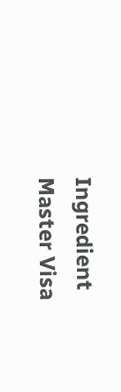Ingredient
Master Visa